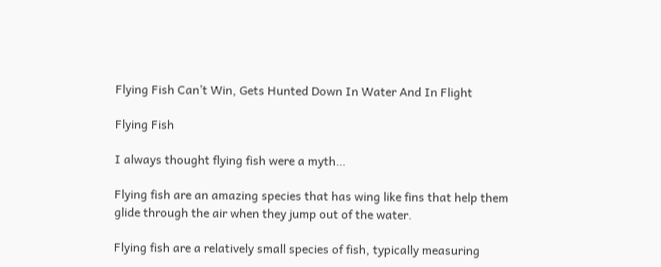Flying Fish Can’t Win, Gets Hunted Down In Water And In Flight

Flying Fish

I always thought flying fish were a myth…

Flying fish are an amazing species that has wing like fins that help them glide through the air when they jump out of the water.

Flying fish are a relatively small species of fish, typically measuring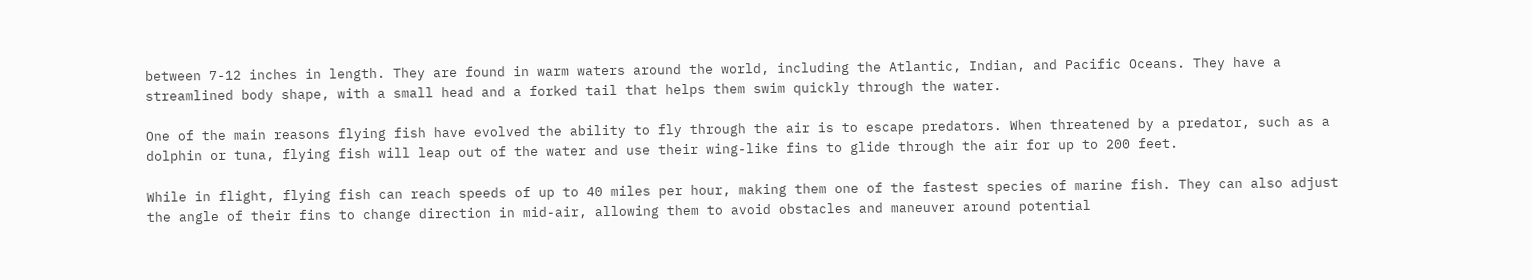between 7-12 inches in length. They are found in warm waters around the world, including the Atlantic, Indian, and Pacific Oceans. They have a streamlined body shape, with a small head and a forked tail that helps them swim quickly through the water.

One of the main reasons flying fish have evolved the ability to fly through the air is to escape predators. When threatened by a predator, such as a dolphin or tuna, flying fish will leap out of the water and use their wing-like fins to glide through the air for up to 200 feet.

While in flight, flying fish can reach speeds of up to 40 miles per hour, making them one of the fastest species of marine fish. They can also adjust the angle of their fins to change direction in mid-air, allowing them to avoid obstacles and maneuver around potential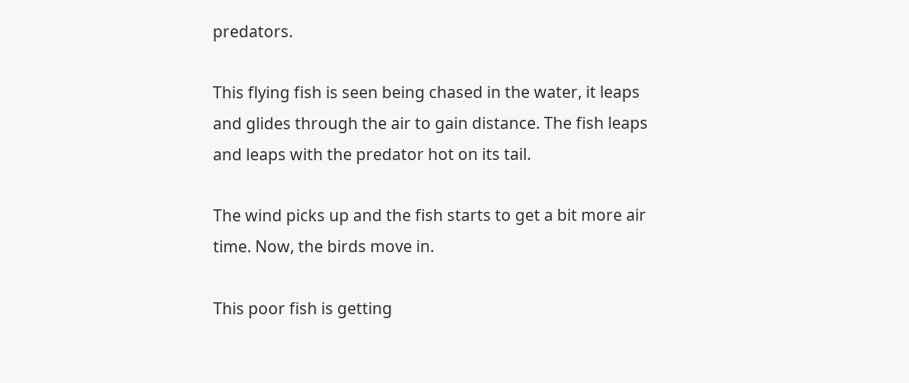predators.

This flying fish is seen being chased in the water, it leaps and glides through the air to gain distance. The fish leaps and leaps with the predator hot on its tail.

The wind picks up and the fish starts to get a bit more air time. Now, the birds move in.

This poor fish is getting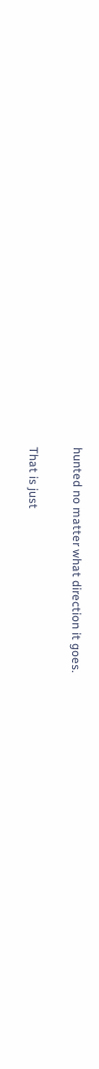hunted no matter what direction it goes.

That is just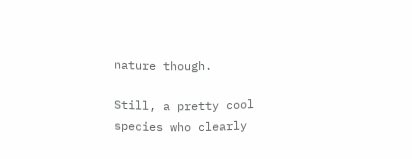nature though.

Still, a pretty cool species who clearly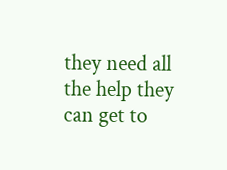they need all the help they can get to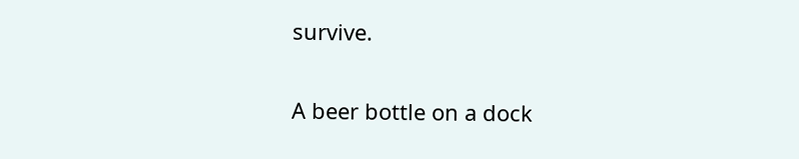survive.

A beer bottle on a dock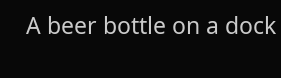A beer bottle on a dock